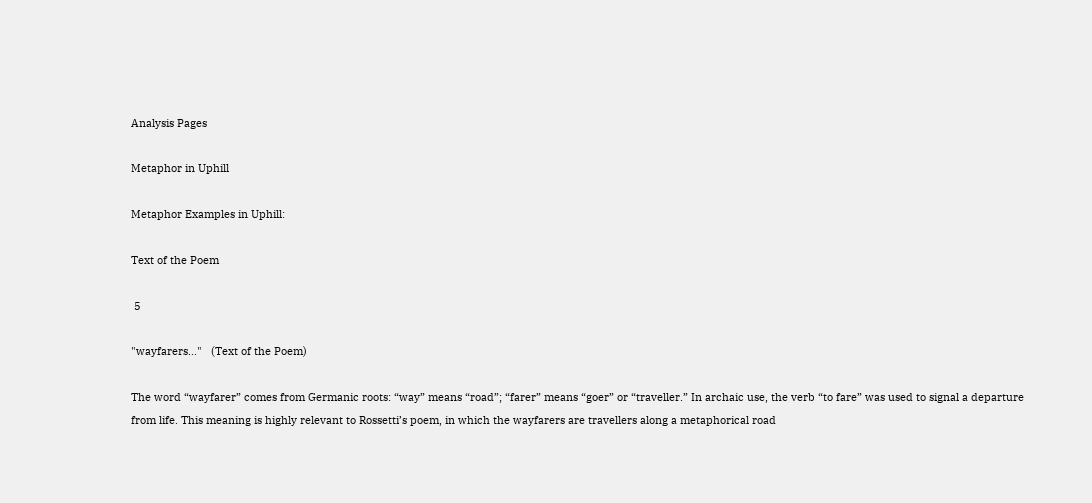Analysis Pages

Metaphor in Uphill

Metaphor Examples in Uphill:

Text of the Poem

 5

"wayfarers..."   (Text of the Poem)

The word “wayfarer” comes from Germanic roots: “way” means “road”; “farer” means “goer” or “traveller.” In archaic use, the verb “to fare” was used to signal a departure from life. This meaning is highly relevant to Rossetti’s poem, in which the wayfarers are travellers along a metaphorical road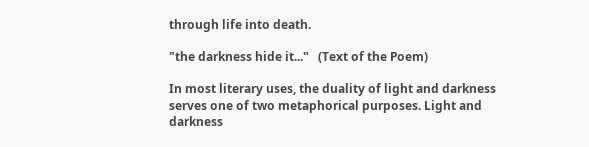through life into death.

"the darkness hide it..."   (Text of the Poem)

In most literary uses, the duality of light and darkness serves one of two metaphorical purposes. Light and darkness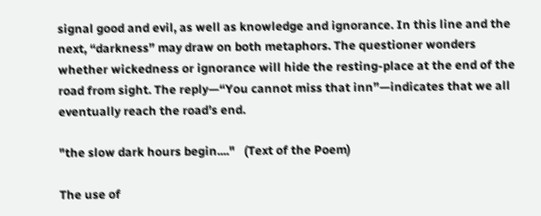signal good and evil, as well as knowledge and ignorance. In this line and the next, “darkness” may draw on both metaphors. The questioner wonders whether wickedness or ignorance will hide the resting-place at the end of the road from sight. The reply—“You cannot miss that inn”—indicates that we all eventually reach the road’s end.

"the slow dark hours begin...."   (Text of the Poem)

The use of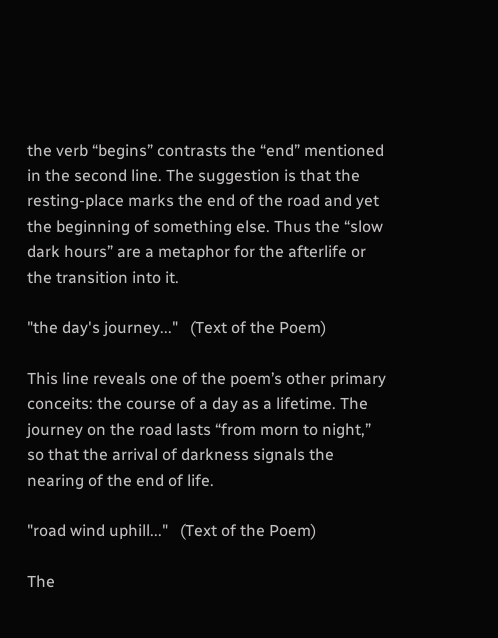the verb “begins” contrasts the “end” mentioned in the second line. The suggestion is that the resting-place marks the end of the road and yet the beginning of something else. Thus the “slow dark hours” are a metaphor for the afterlife or the transition into it.

"the day's journey..."   (Text of the Poem)

This line reveals one of the poem’s other primary conceits: the course of a day as a lifetime. The journey on the road lasts “from morn to night,” so that the arrival of darkness signals the nearing of the end of life.

"road wind uphill..."   (Text of the Poem)

The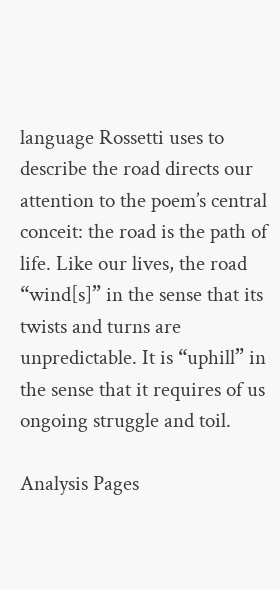language Rossetti uses to describe the road directs our attention to the poem’s central conceit: the road is the path of life. Like our lives, the road “wind[s]” in the sense that its twists and turns are unpredictable. It is “uphill” in the sense that it requires of us ongoing struggle and toil.

Analysis Pages